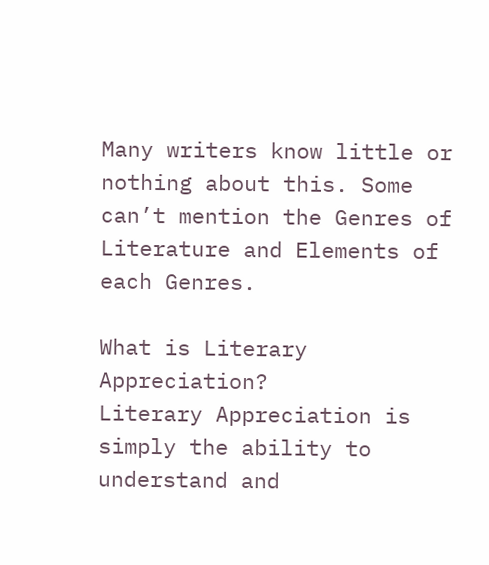Many writers know little or nothing about this. Some can’t mention the Genres of Literature and Elements of each Genres.

What is Literary Appreciation?
Literary Appreciation is simply the ability to understand and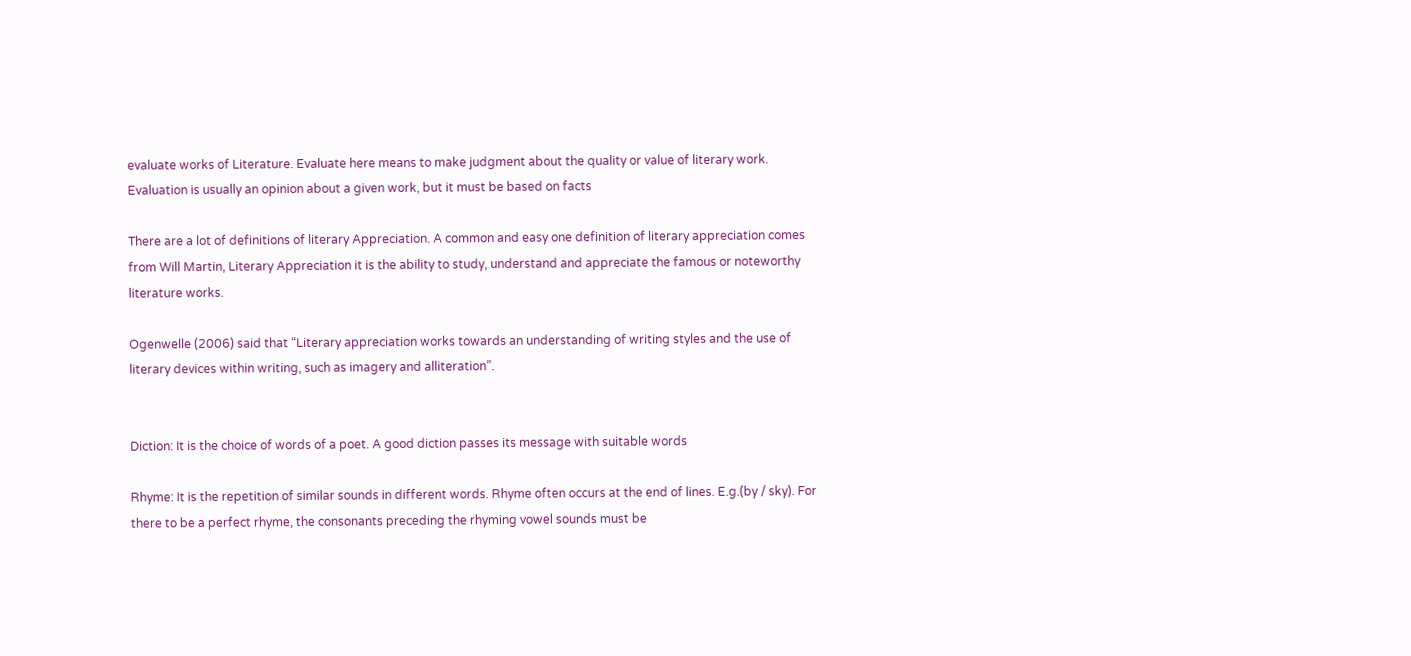evaluate works of Literature. Evaluate here means to make judgment about the quality or value of literary work. Evaluation is usually an opinion about a given work, but it must be based on facts

There are a lot of definitions of literary Appreciation. A common and easy one definition of literary appreciation comes from Will Martin, Literary Appreciation it is the ability to study, understand and appreciate the famous or noteworthy literature works.

Ogenwelle (2006) said that “Literary appreciation works towards an understanding of writing styles and the use of literary devices within writing, such as imagery and alliteration”.


Diction: It is the choice of words of a poet. A good diction passes its message with suitable words

Rhyme: It is the repetition of similar sounds in different words. Rhyme often occurs at the end of lines. E.g.(by / sky). For there to be a perfect rhyme, the consonants preceding the rhyming vowel sounds must be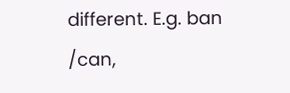different. E.g. ban /can,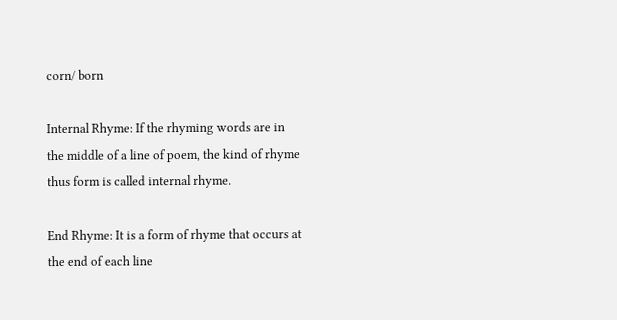corn/ born

Internal Rhyme: If the rhyming words are in the middle of a line of poem, the kind of rhyme thus form is called internal rhyme.

End Rhyme: It is a form of rhyme that occurs at the end of each line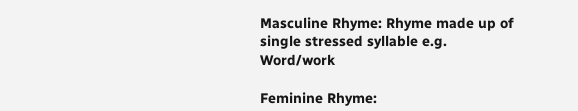Masculine Rhyme: Rhyme made up of single stressed syllable e.g. Word/work

Feminine Rhyme: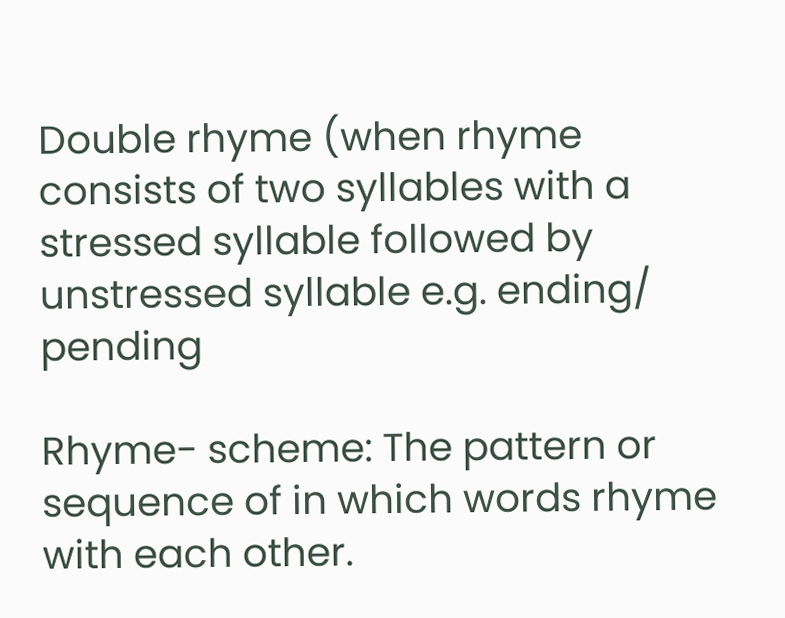Double rhyme (when rhyme consists of two syllables with a stressed syllable followed by unstressed syllable e.g. ending/ pending

Rhyme- scheme: The pattern or sequence of in which words rhyme with each other.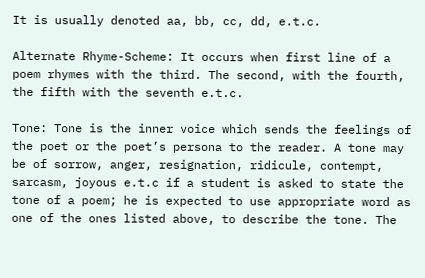It is usually denoted aa, bb, cc, dd, e.t.c.

Alternate Rhyme-Scheme: It occurs when first line of a poem rhymes with the third. The second, with the fourth, the fifth with the seventh e.t.c.

Tone: Tone is the inner voice which sends the feelings of the poet or the poet’s persona to the reader. A tone may be of sorrow, anger, resignation, ridicule, contempt, sarcasm, joyous e.t.c if a student is asked to state the tone of a poem; he is expected to use appropriate word as one of the ones listed above, to describe the tone. The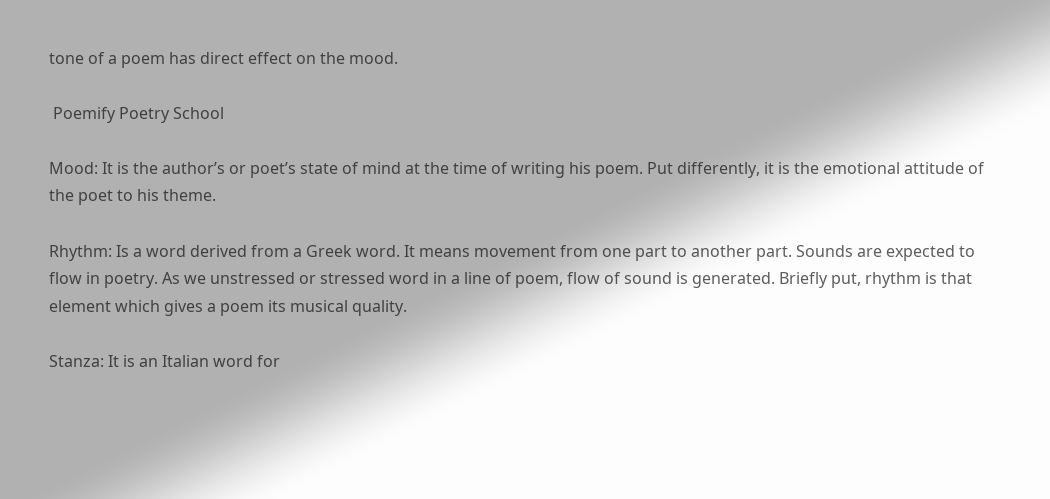tone of a poem has direct effect on the mood.

 Poemify Poetry School

Mood: It is the author’s or poet’s state of mind at the time of writing his poem. Put differently, it is the emotional attitude of the poet to his theme.

Rhythm: Is a word derived from a Greek word. It means movement from one part to another part. Sounds are expected to flow in poetry. As we unstressed or stressed word in a line of poem, flow of sound is generated. Briefly put, rhythm is that element which gives a poem its musical quality.

Stanza: It is an Italian word for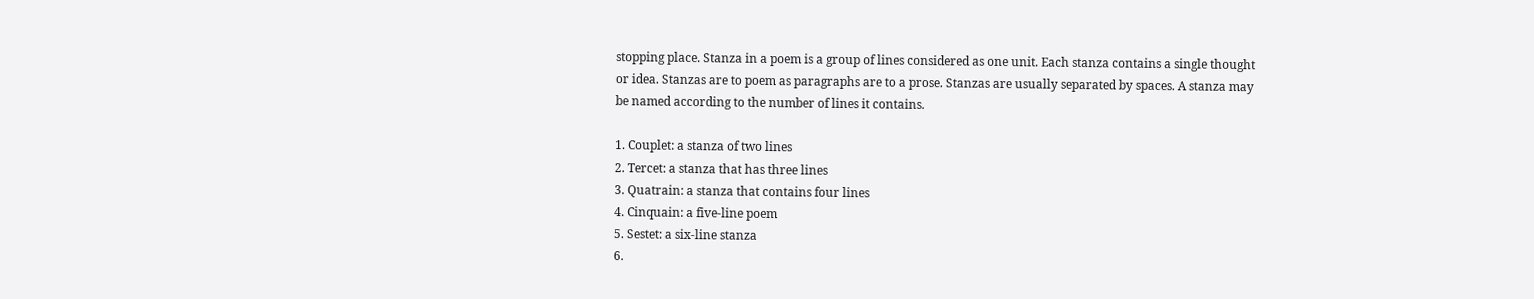stopping place. Stanza in a poem is a group of lines considered as one unit. Each stanza contains a single thought or idea. Stanzas are to poem as paragraphs are to a prose. Stanzas are usually separated by spaces. A stanza may be named according to the number of lines it contains.

1. Couplet: a stanza of two lines
2. Tercet: a stanza that has three lines
3. Quatrain: a stanza that contains four lines
4. Cinquain: a five-line poem
5. Sestet: a six-line stanza
6.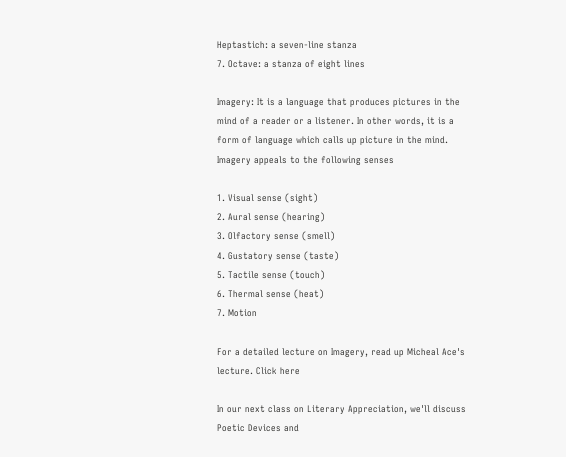Heptastich: a seven-line stanza
7. Octave: a stanza of eight lines

Imagery: It is a language that produces pictures in the mind of a reader or a listener. In other words, it is a form of language which calls up picture in the mind. Imagery appeals to the following senses

1. Visual sense (sight)
2. Aural sense (hearing)
3. Olfactory sense (smell)
4. Gustatory sense (taste)
5. Tactile sense (touch)
6. Thermal sense (heat)
7. Motion

For a detailed lecture on Imagery, read up Micheal Ace's lecture. Click here

In our next class on Literary Appreciation, we'll discuss Poetic Devices and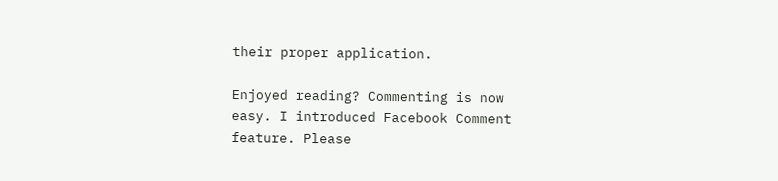their proper application.

Enjoyed reading? Commenting is now easy. I introduced Facebook Comment feature. Please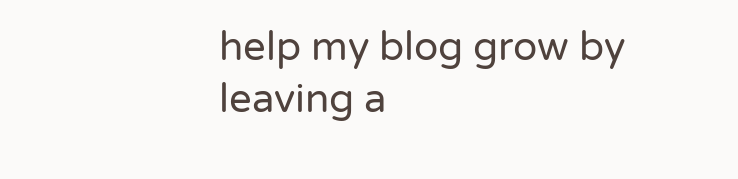help my blog grow by leaving a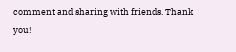comment and sharing with friends. Thank you!